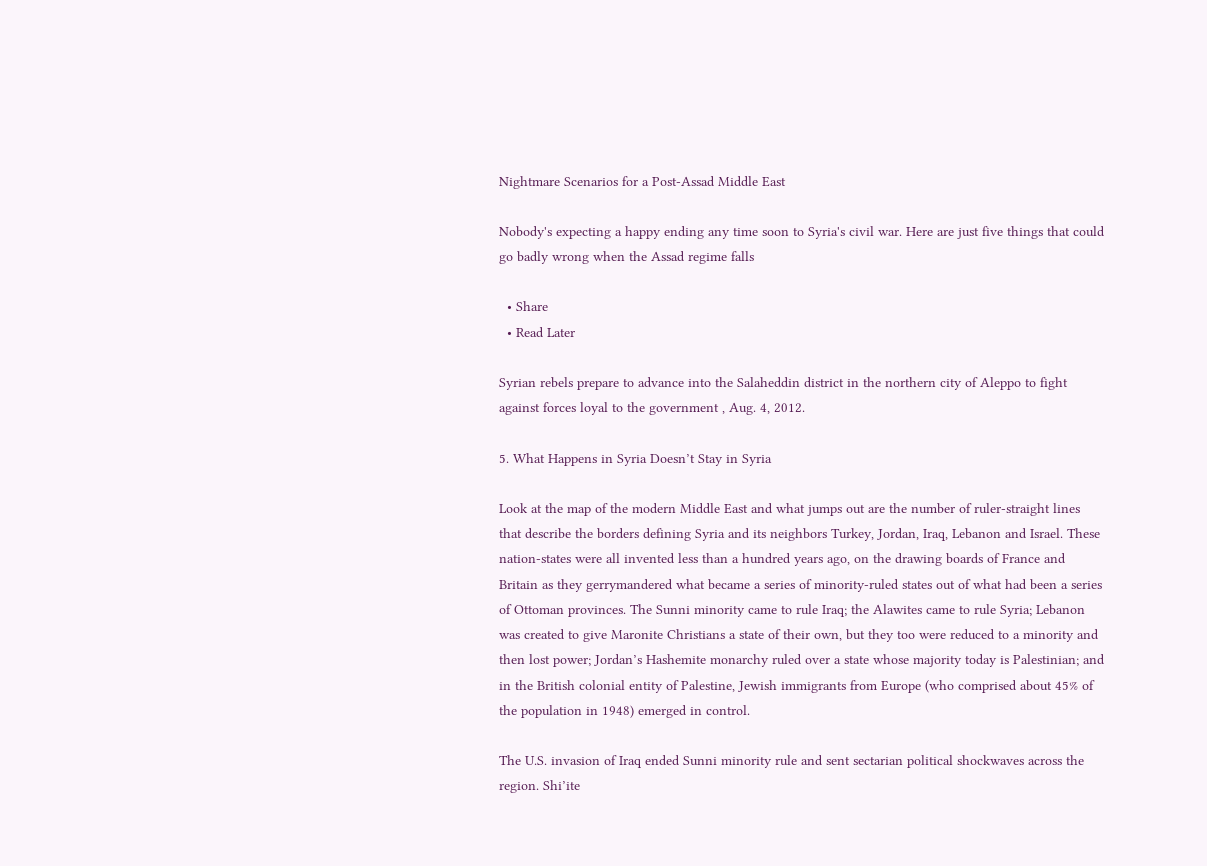Nightmare Scenarios for a Post-Assad Middle East

Nobody's expecting a happy ending any time soon to Syria's civil war. Here are just five things that could go badly wrong when the Assad regime falls

  • Share
  • Read Later

Syrian rebels prepare to advance into the Salaheddin district in the northern city of Aleppo to fight against forces loyal to the government , Aug. 4, 2012.

5. What Happens in Syria Doesn’t Stay in Syria

Look at the map of the modern Middle East and what jumps out are the number of ruler-straight lines that describe the borders defining Syria and its neighbors Turkey, Jordan, Iraq, Lebanon and Israel. These nation-states were all invented less than a hundred years ago, on the drawing boards of France and Britain as they gerrymandered what became a series of minority-ruled states out of what had been a series of Ottoman provinces. The Sunni minority came to rule Iraq; the Alawites came to rule Syria; Lebanon was created to give Maronite Christians a state of their own, but they too were reduced to a minority and then lost power; Jordan’s Hashemite monarchy ruled over a state whose majority today is Palestinian; and in the British colonial entity of Palestine, Jewish immigrants from Europe (who comprised about 45% of the population in 1948) emerged in control.

The U.S. invasion of Iraq ended Sunni minority rule and sent sectarian political shockwaves across the region. Shi’ite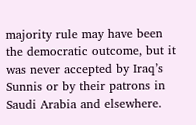majority rule may have been the democratic outcome, but it was never accepted by Iraq’s Sunnis or by their patrons in Saudi Arabia and elsewhere.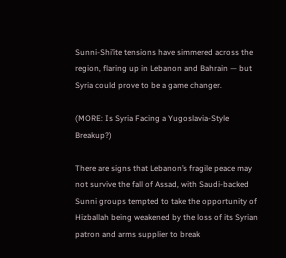Sunni-Shi’ite tensions have simmered across the region, flaring up in Lebanon and Bahrain — but Syria could prove to be a game changer.

(MORE: Is Syria Facing a Yugoslavia-Style Breakup?)

There are signs that Lebanon’s fragile peace may not survive the fall of Assad, with Saudi-backed Sunni groups tempted to take the opportunity of Hizballah being weakened by the loss of its Syrian patron and arms supplier to break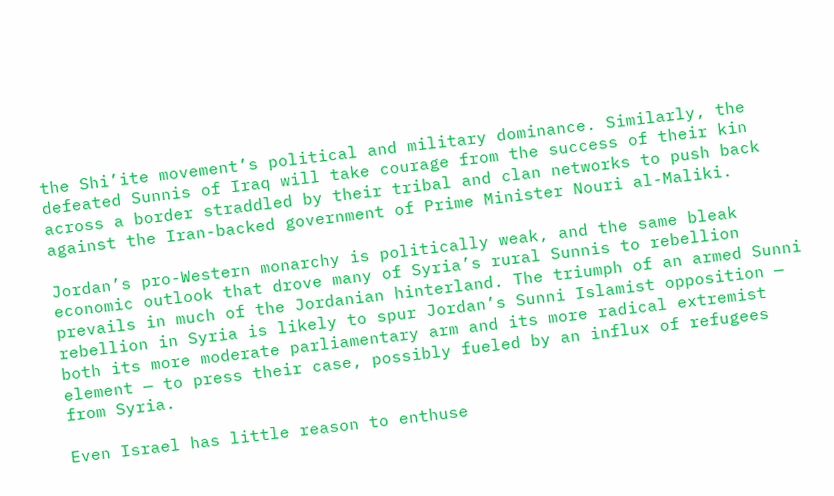the Shi’ite movement’s political and military dominance. Similarly, the defeated Sunnis of Iraq will take courage from the success of their kin across a border straddled by their tribal and clan networks to push back against the Iran-backed government of Prime Minister Nouri al-Maliki.

Jordan’s pro-Western monarchy is politically weak, and the same bleak economic outlook that drove many of Syria’s rural Sunnis to rebellion prevails in much of the Jordanian hinterland. The triumph of an armed Sunni rebellion in Syria is likely to spur Jordan’s Sunni Islamist opposition — both its more moderate parliamentary arm and its more radical extremist element — to press their case, possibly fueled by an influx of refugees from Syria.

Even Israel has little reason to enthuse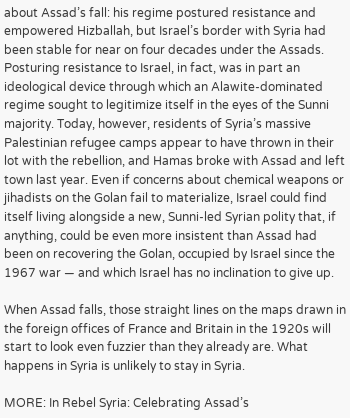about Assad’s fall: his regime postured resistance and empowered Hizballah, but Israel’s border with Syria had been stable for near on four decades under the Assads. Posturing resistance to Israel, in fact, was in part an ideological device through which an Alawite-dominated regime sought to legitimize itself in the eyes of the Sunni majority. Today, however, residents of Syria’s massive Palestinian refugee camps appear to have thrown in their lot with the rebellion, and Hamas broke with Assad and left town last year. Even if concerns about chemical weapons or jihadists on the Golan fail to materialize, Israel could find itself living alongside a new, Sunni-led Syrian polity that, if anything, could be even more insistent than Assad had been on recovering the Golan, occupied by Israel since the 1967 war — and which Israel has no inclination to give up.

When Assad falls, those straight lines on the maps drawn in the foreign offices of France and Britain in the 1920s will start to look even fuzzier than they already are. What happens in Syria is unlikely to stay in Syria.

MORE: In Rebel Syria: Celebrating Assad’s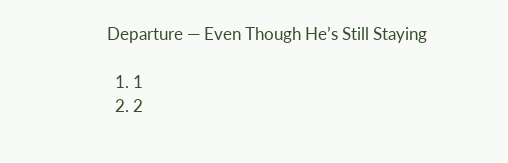Departure — Even Though He’s Still Staying

  1. 1
  2. 2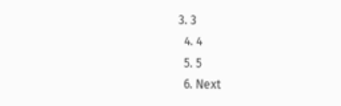3. 3
  4. 4
  5. 5
  6. Next